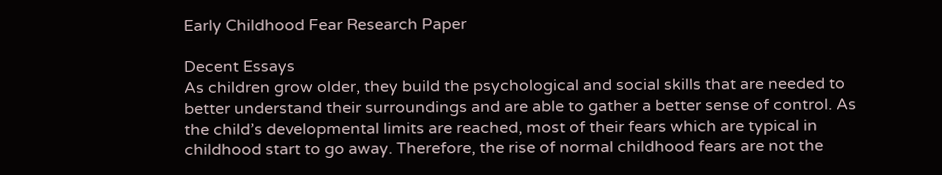Early Childhood Fear Research Paper

Decent Essays
As children grow older, they build the psychological and social skills that are needed to better understand their surroundings and are able to gather a better sense of control. As the child’s developmental limits are reached, most of their fears which are typical in childhood start to go away. Therefore, the rise of normal childhood fears are not the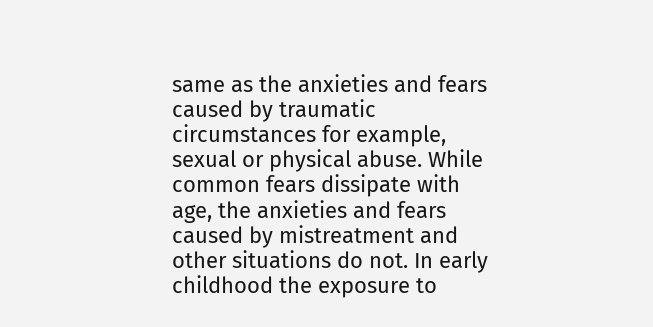same as the anxieties and fears caused by traumatic circumstances for example, sexual or physical abuse. While common fears dissipate with age, the anxieties and fears caused by mistreatment and other situations do not. In early childhood the exposure to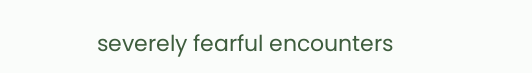severely fearful encounters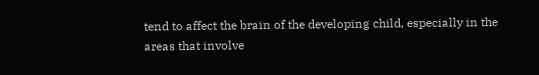tend to affect the brain of the developing child, especially in the areas that involve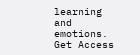learning and emotions.
Get Access